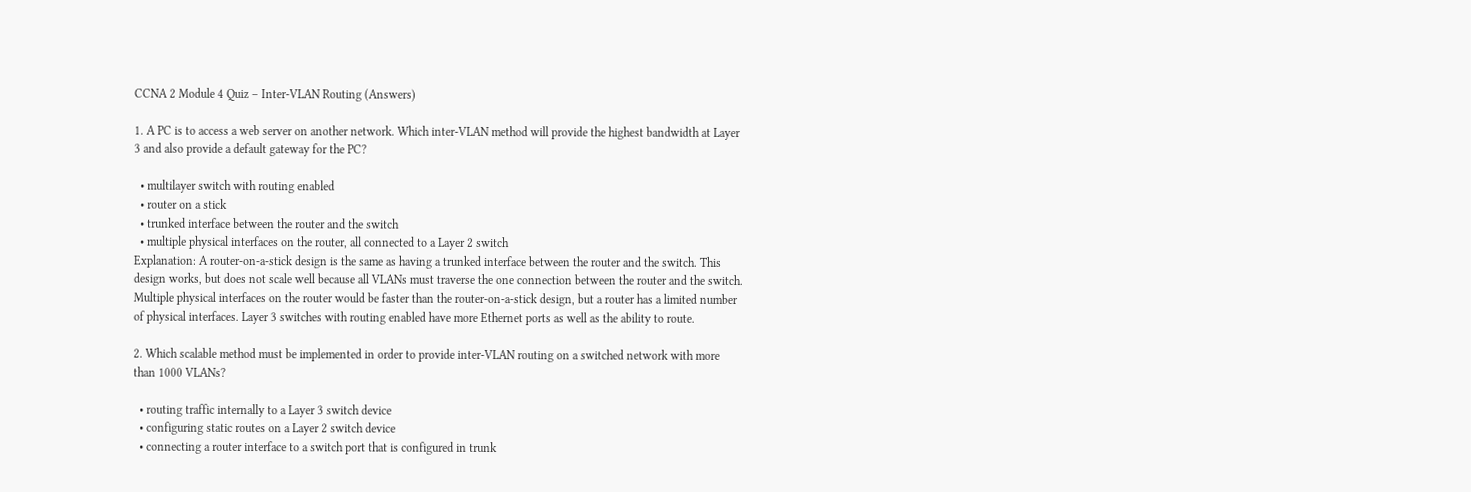CCNA 2 Module 4 Quiz – Inter-VLAN Routing (Answers)

1. A PC is to access a web server on another network. Which inter-VLAN method will provide the highest bandwidth at Layer 3 and also provide a default gateway for the PC?

  • multilayer switch with routing enabled
  • router on a stick
  • trunked interface between the router and the switch
  • multiple physical interfaces on the router, all connected to a Layer 2 switch
Explanation: A router-on-a-stick design is the same as having a trunked interface between the router and the switch. This design works, but does not scale well because all VLANs must traverse the one connection between the router and the switch. Multiple physical interfaces on the router would be faster than the router-on-a-stick design, but a router has a limited number of physical interfaces. Layer 3 switches with routing enabled have more Ethernet ports as well as the ability to route.

2. Which scalable method must be implemented in order to provide inter-VLAN routing on a switched network with more than 1000 VLANs?

  • routing traffic internally to a Layer 3 switch device
  • configuring static routes on a Layer 2 switch device
  • connecting a router interface to a switch port that is configured in trunk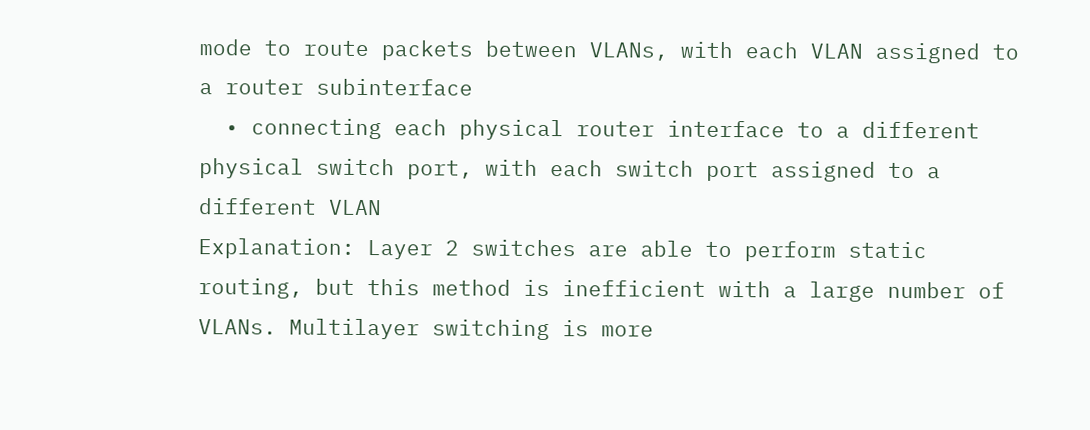mode to route packets between VLANs, with each VLAN assigned to a router subinterface
  • connecting each physical router interface to a different physical switch port, with each switch port assigned to a different VLAN
Explanation: Layer 2 switches are able to perform static routing, but this method is inefficient with a large number of VLANs. Multilayer switching is more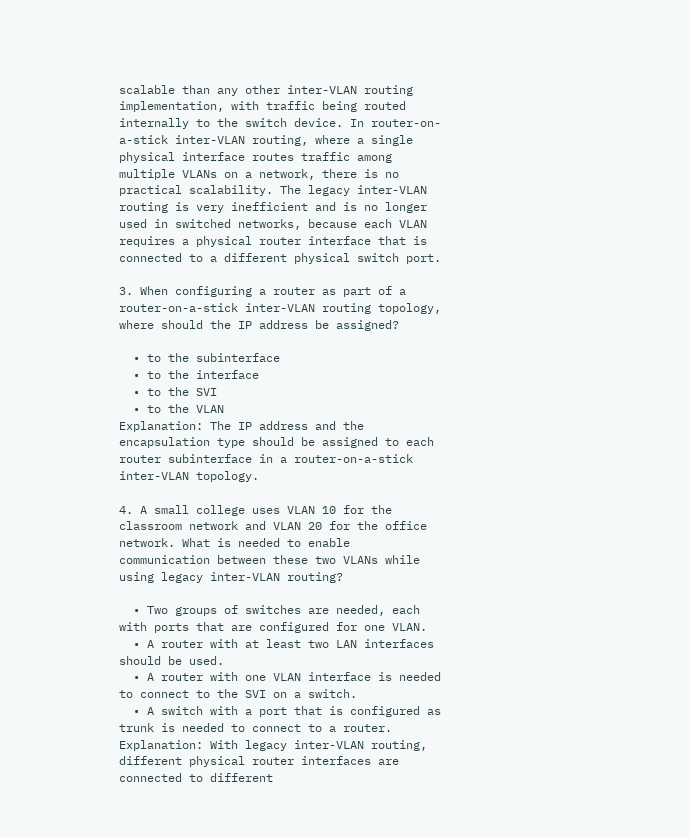scalable than any other inter-VLAN routing implementation, with traffic being routed internally to the switch device. In router-on-a-stick inter-VLAN routing, where a single physical interface routes traffic among multiple VLANs on a network, there is no practical scalability. The legacy inter-VLAN routing is very inefficient and is no longer used in switched networks, because each VLAN requires a physical router interface that is connected to a different physical switch port.

3. When configuring a router as part of a router-on-a-stick inter-VLAN routing topology, where should the IP address be assigned?

  • to the subinterface
  • to the interface
  • to the SVI
  • to the VLAN
Explanation: The IP address and the encapsulation type should be assigned to each router subinterface in a router-on-a-stick inter-VLAN topology.

4. A small college uses VLAN 10 for the classroom network and VLAN 20 for the office network. What is needed to enable communication between these two VLANs while using legacy inter-VLAN routing?

  • Two groups of switches are needed, each with ports that are configured for one VLAN.
  • A router with at least two LAN interfaces should be used.
  • A router with one VLAN interface is needed to connect to the SVI on a switch.
  • A switch with a port that is configured as trunk is needed to connect to a router.
Explanation: With legacy inter-VLAN routing, different physical router interfaces are connected to different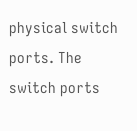physical switch ports. The switch ports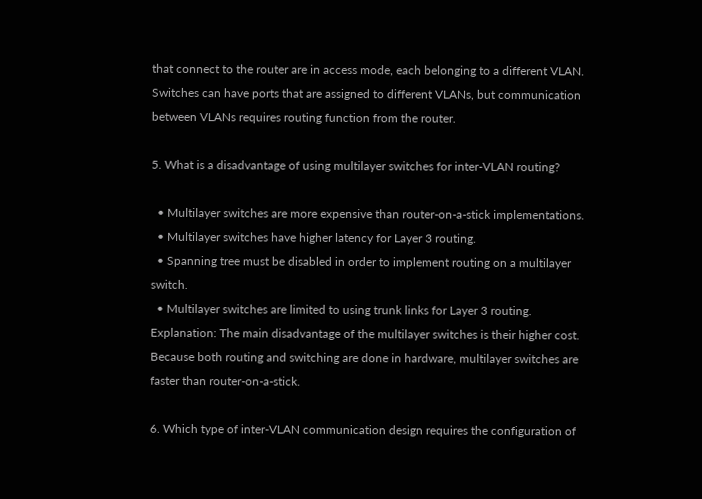that connect to the router are in access mode, each belonging to a different VLAN. Switches can have ports that are assigned to different VLANs, but communication between VLANs requires routing function from the router.

5. What is a disadvantage of using multilayer switches for inter-VLAN routing?

  • Multilayer switches are more expensive than router-on-a-stick implementations.
  • Multilayer switches have higher latency for Layer 3 routing.
  • Spanning tree must be disabled in order to implement routing on a multilayer switch.
  • Multilayer switches are limited to using trunk links for Layer 3 routing.
Explanation: The main disadvantage of the multilayer switches is their higher cost. Because both routing and switching are done in hardware, multilayer switches are faster than router-on-a-stick.

6. Which type of inter-VLAN communication design requires the configuration of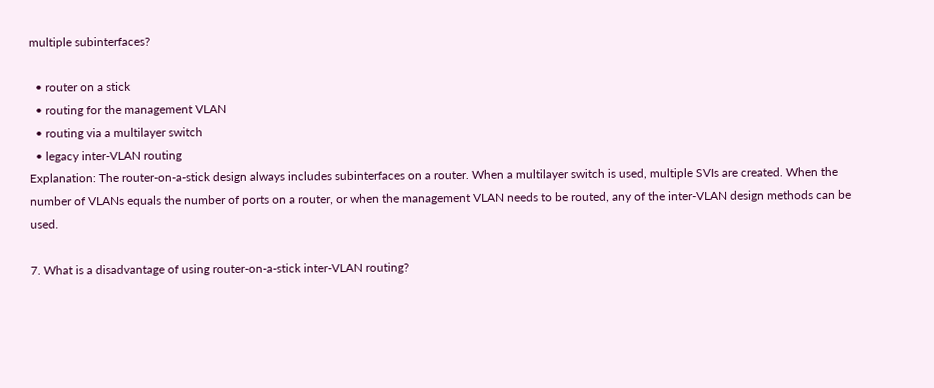multiple subinterfaces?

  • router on a stick
  • routing for the management VLAN
  • routing via a multilayer switch
  • legacy inter-VLAN routing
Explanation: The router-on-a-stick design always includes subinterfaces on a router. When a multilayer switch is used, multiple SVIs are created. When the number of VLANs equals the number of ports on a router, or when the management VLAN needs to be routed, any of the inter-VLAN design methods can be used.

7. What is a disadvantage of using router-on-a-stick inter-VLAN routing?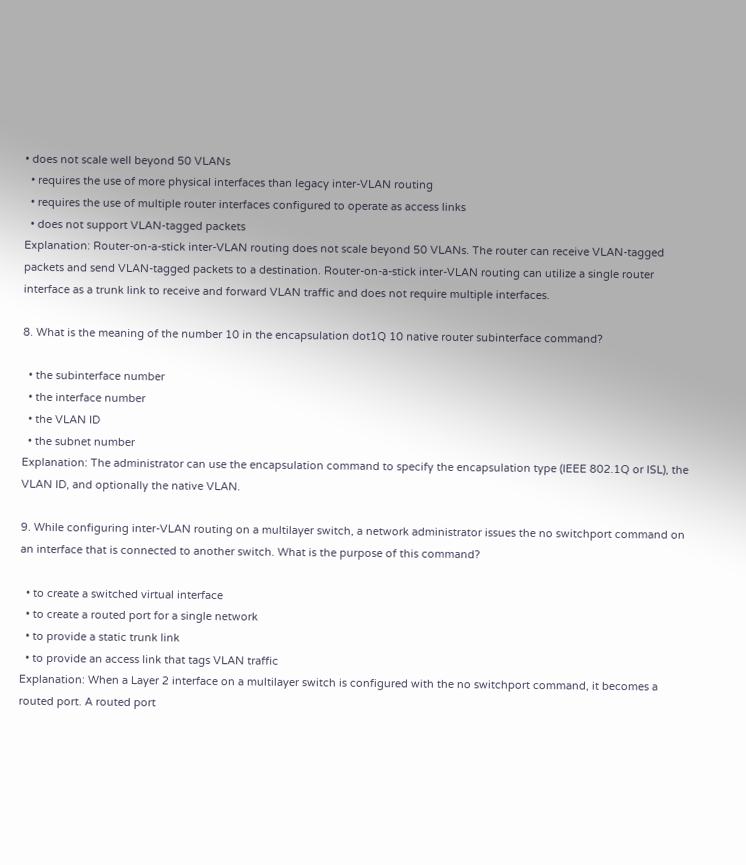• does not scale well beyond 50 VLANs
  • requires the use of more physical interfaces than legacy inter-VLAN routing
  • requires the use of multiple router interfaces configured to operate as access links
  • does not support VLAN-tagged packets
Explanation: Router-on-a-stick inter-VLAN routing does not scale beyond 50 VLANs. The router can receive VLAN-tagged packets and send VLAN-tagged packets to a destination. Router-on-a-stick inter-VLAN routing can utilize a single router interface as a trunk link to receive and forward VLAN traffic and does not require multiple interfaces.

8. What is the meaning of the number 10 in the encapsulation dot1Q 10 native router subinterface command?

  • the subinterface number
  • the interface number
  • the VLAN ID
  • the subnet number
Explanation: The administrator can use the encapsulation command to specify the encapsulation type (IEEE 802.1Q or ISL), the VLAN ID, and optionally the native VLAN.

9. While configuring inter-VLAN routing on a multilayer switch, a network administrator issues the no switchport command on an interface that is connected to another switch. What is the purpose of this command?

  • to create a switched virtual interface
  • to create a routed port for a single network
  • to provide a static trunk link
  • to provide an access link that tags VLAN traffic
Explanation: When a Layer 2 interface on a multilayer switch is configured with the no switchport command, it becomes a routed port. A routed port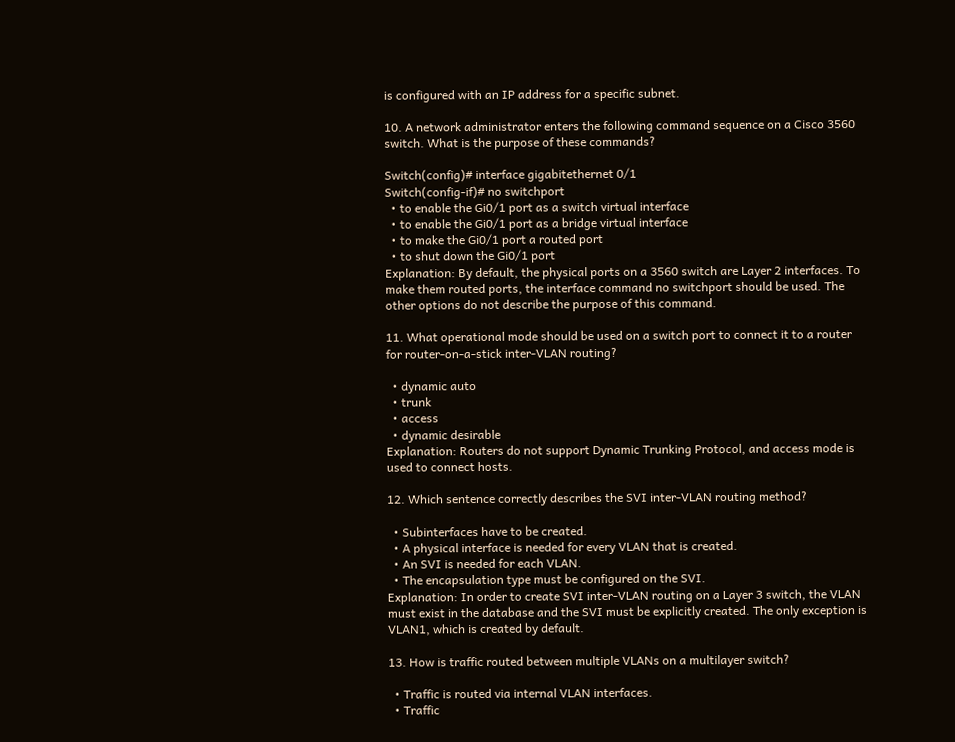is configured with an IP address for a specific subnet.

10. A network administrator enters the following command sequence on a Cisco 3560 switch. What is the purpose of these commands?

Switch(config)# interface gigabitethernet 0/1
Switch(config-if)# no switchport
  • to enable the Gi0/1 port as a switch virtual interface
  • to enable the Gi0/1 port as a bridge virtual interface
  • to make the Gi0/1 port a routed port
  • to shut down the Gi0/1 port
Explanation: By default, the physical ports on a 3560 switch are Layer 2 interfaces. To make them routed ports, the interface command no switchport should be used. The other options do not describe the purpose of this command.

11. What operational mode should be used on a switch port to connect it to a router for router-on-a-stick inter-VLAN routing?

  • dynamic auto
  • trunk
  • access
  • dynamic desirable
Explanation: Routers do not support Dynamic Trunking Protocol, and access mode is used to connect hosts.

12. Which sentence correctly describes the SVI inter-VLAN routing method?

  • Subinterfaces have to be created.
  • A physical interface is needed for every VLAN that is created.
  • An SVI is needed for each VLAN.
  • The encapsulation type must be configured on the SVI.
Explanation: In order to create SVI inter-VLAN routing on a Layer 3 switch, the VLAN must exist in the database and the SVI must be explicitly created. The only exception is VLAN1, which is created by default.

13. How is traffic routed between multiple VLANs on a multilayer switch?

  • Traffic is routed via internal VLAN interfaces.
  • Traffic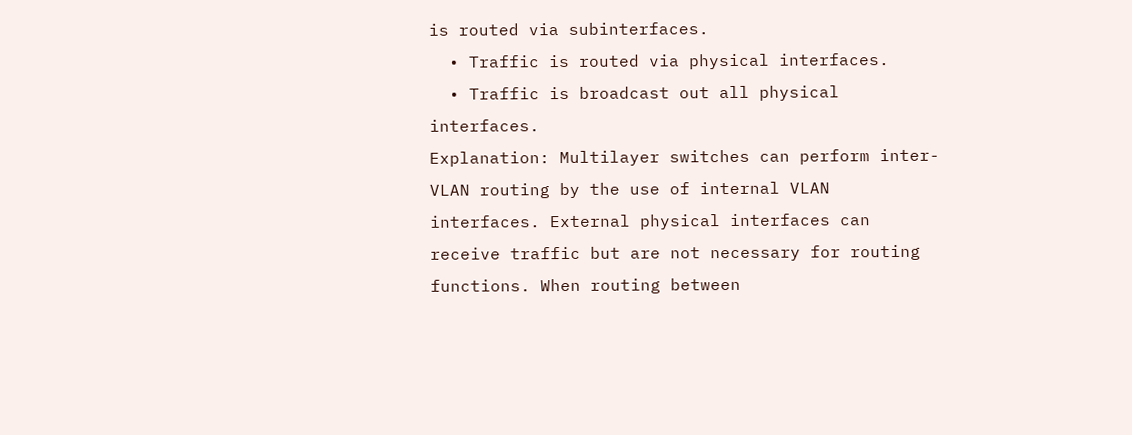is routed via subinterfaces.
  • Traffic is routed via physical interfaces.
  • Traffic is broadcast out all physical interfaces.
Explanation: Multilayer switches can perform inter-VLAN routing by the use of internal VLAN interfaces. External physical interfaces can receive traffic but are not necessary for routing functions. When routing between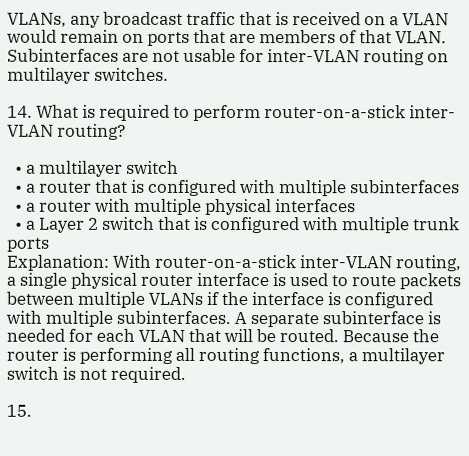VLANs, any broadcast traffic that is received on a VLAN would remain on ports that are members of that VLAN. Subinterfaces are not usable for inter-VLAN routing on multilayer switches.

14. What is required to perform router-on-a-stick inter-VLAN routing?

  • a multilayer switch
  • a router that is configured with multiple subinterfaces
  • a router with multiple physical interfaces
  • a Layer 2 switch that is configured with multiple trunk ports
Explanation: With router-on-a-stick inter-VLAN routing, a single physical router interface is used to route packets between multiple VLANs if the interface is configured with multiple subinterfaces. A separate subinterface is needed for each VLAN that will be routed. Because the router is performing all routing functions, a multilayer switch is not required.

15.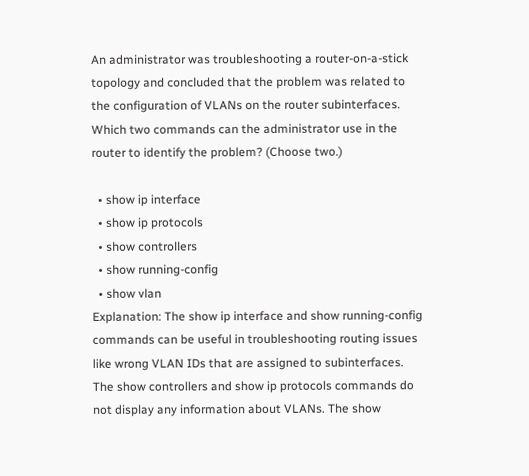An administrator was troubleshooting a router-on-a-stick topology and concluded that the problem was related to the configuration of VLANs on the router subinterfaces. Which two commands can the administrator use in the router to identify the problem? (Choose two.)

  • show ip interface
  • show ip protocols
  • show controllers
  • show running-config
  • show vlan
Explanation: The show ip interface and show running-config commands can be useful in troubleshooting routing issues like wrong VLAN IDs that are assigned to subinterfaces. The show controllers and show ip protocols commands do not display any information about VLANs. The show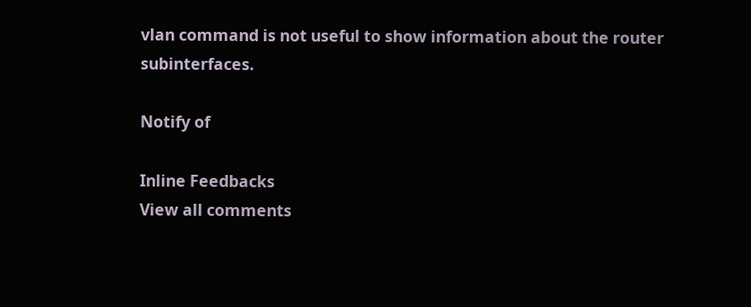vlan command is not useful to show information about the router subinterfaces.

Notify of

Inline Feedbacks
View all comments